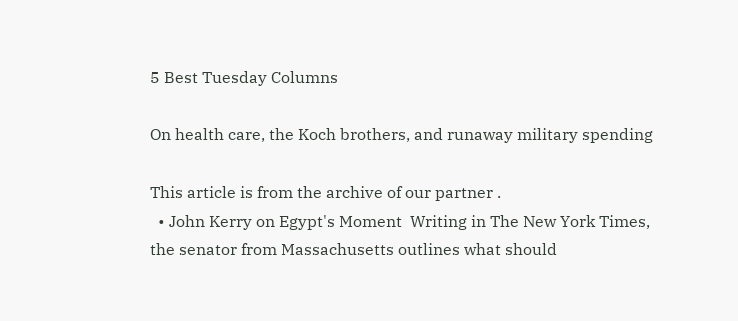5 Best Tuesday Columns

On health care, the Koch brothers, and runaway military spending

This article is from the archive of our partner .
  • John Kerry on Egypt's Moment  Writing in The New York Times, the senator from Massachusetts outlines what should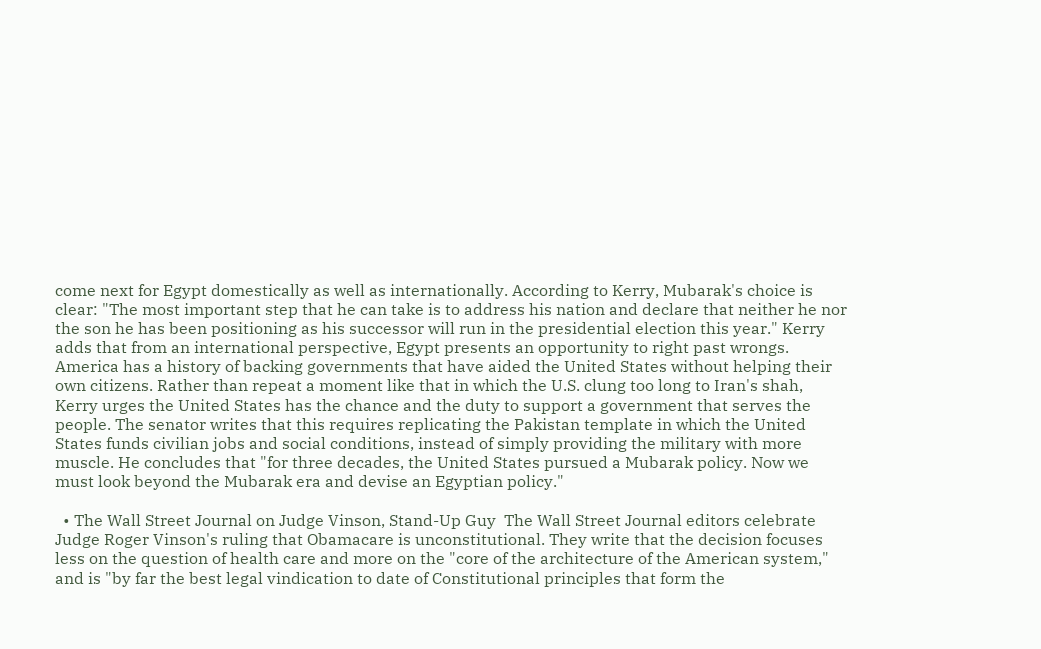come next for Egypt domestically as well as internationally. According to Kerry, Mubarak's choice is clear: "The most important step that he can take is to address his nation and declare that neither he nor the son he has been positioning as his successor will run in the presidential election this year." Kerry adds that from an international perspective, Egypt presents an opportunity to right past wrongs. America has a history of backing governments that have aided the United States without helping their own citizens. Rather than repeat a moment like that in which the U.S. clung too long to Iran's shah, Kerry urges the United States has the chance and the duty to support a government that serves the people. The senator writes that this requires replicating the Pakistan template in which the United States funds civilian jobs and social conditions, instead of simply providing the military with more muscle. He concludes that "for three decades, the United States pursued a Mubarak policy. Now we must look beyond the Mubarak era and devise an Egyptian policy."

  • The Wall Street Journal on Judge Vinson, Stand-Up Guy  The Wall Street Journal editors celebrate Judge Roger Vinson's ruling that Obamacare is unconstitutional. They write that the decision focuses less on the question of health care and more on the "core of the architecture of the American system," and is "by far the best legal vindication to date of Constitutional principles that form the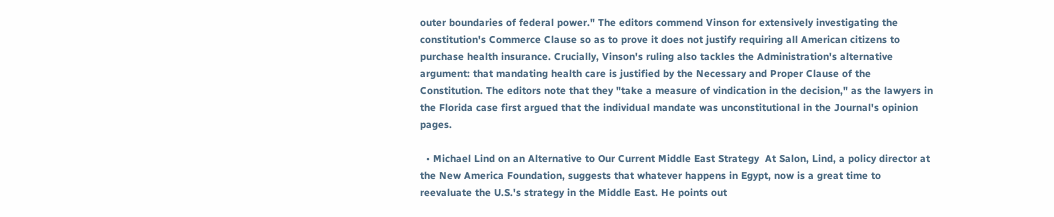outer boundaries of federal power." The editors commend Vinson for extensively investigating the constitution's Commerce Clause so as to prove it does not justify requiring all American citizens to purchase health insurance. Crucially, Vinson's ruling also tackles the Administration's alternative argument: that mandating health care is justified by the Necessary and Proper Clause of the Constitution. The editors note that they "take a measure of vindication in the decision," as the lawyers in the Florida case first argued that the individual mandate was unconstitutional in the Journal's opinion pages.

  • Michael Lind on an Alternative to Our Current Middle East Strategy  At Salon, Lind, a policy director at the New America Foundation, suggests that whatever happens in Egypt, now is a great time to reevaluate the U.S.'s strategy in the Middle East. He points out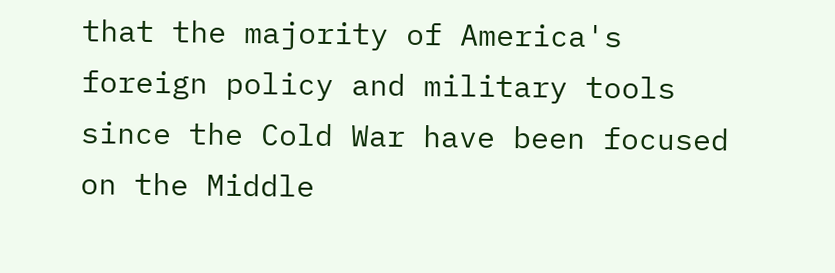that the majority of America's foreign policy and military tools since the Cold War have been focused on the Middle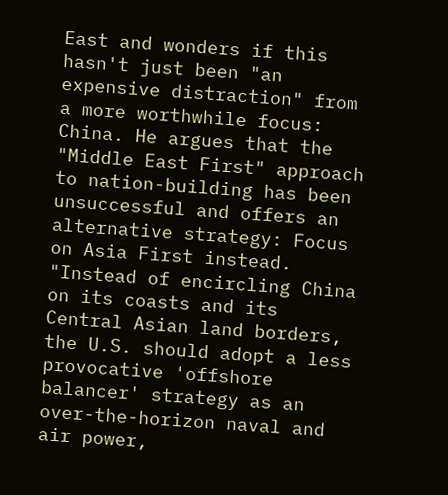East and wonders if this hasn't just been "an expensive distraction" from a more worthwhile focus: China. He argues that the "Middle East First" approach to nation-building has been unsuccessful and offers an alternative strategy: Focus on Asia First instead. "Instead of encircling China on its coasts and its Central Asian land borders, the U.S. should adopt a less provocative 'offshore balancer' strategy as an over-the-horizon naval and air power,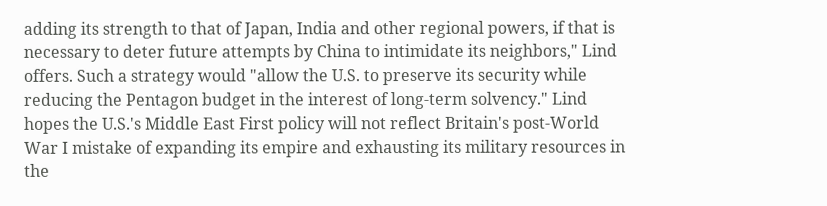adding its strength to that of Japan, India and other regional powers, if that is necessary to deter future attempts by China to intimidate its neighbors," Lind offers. Such a strategy would "allow the U.S. to preserve its security while reducing the Pentagon budget in the interest of long-term solvency." Lind hopes the U.S.'s Middle East First policy will not reflect Britain's post-World War I mistake of expanding its empire and exhausting its military resources in the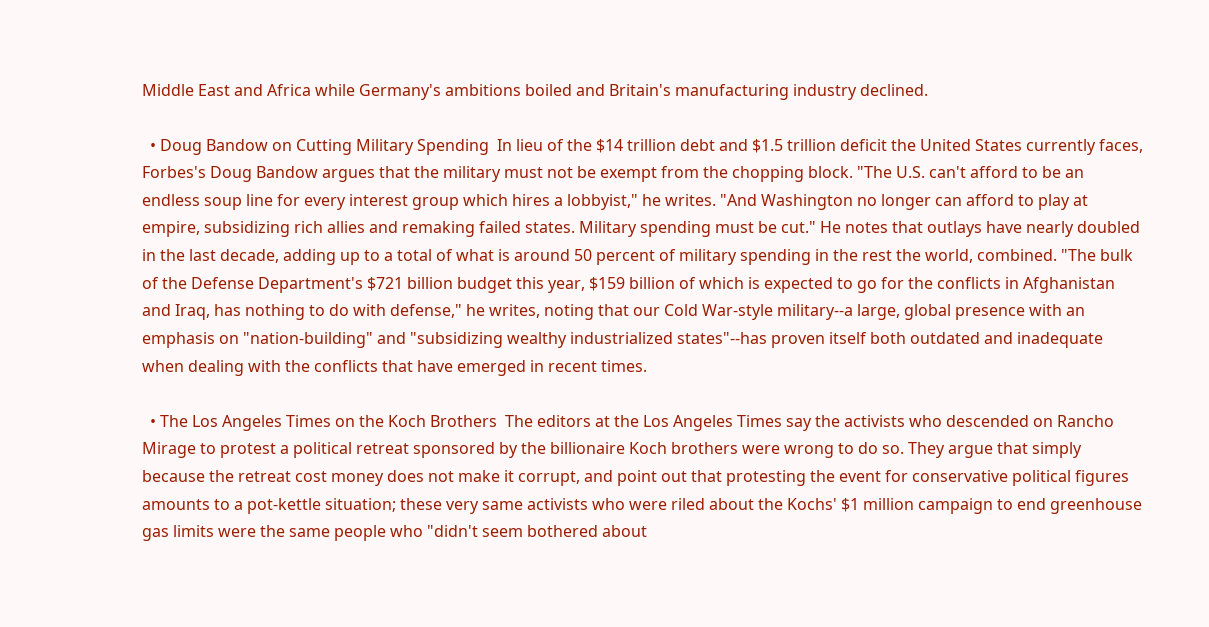Middle East and Africa while Germany's ambitions boiled and Britain's manufacturing industry declined.

  • Doug Bandow on Cutting Military Spending  In lieu of the $14 trillion debt and $1.5 trillion deficit the United States currently faces, Forbes's Doug Bandow argues that the military must not be exempt from the chopping block. "The U.S. can't afford to be an endless soup line for every interest group which hires a lobbyist," he writes. "And Washington no longer can afford to play at empire, subsidizing rich allies and remaking failed states. Military spending must be cut." He notes that outlays have nearly doubled in the last decade, adding up to a total of what is around 50 percent of military spending in the rest the world, combined. "The bulk of the Defense Department's $721 billion budget this year, $159 billion of which is expected to go for the conflicts in Afghanistan and Iraq, has nothing to do with defense," he writes, noting that our Cold War-style military--a large, global presence with an emphasis on "nation-building" and "subsidizing wealthy industrialized states"--has proven itself both outdated and inadequate when dealing with the conflicts that have emerged in recent times.

  • The Los Angeles Times on the Koch Brothers  The editors at the Los Angeles Times say the activists who descended on Rancho Mirage to protest a political retreat sponsored by the billionaire Koch brothers were wrong to do so. They argue that simply because the retreat cost money does not make it corrupt, and point out that protesting the event for conservative political figures amounts to a pot-kettle situation; these very same activists who were riled about the Kochs' $1 million campaign to end greenhouse gas limits were the same people who "didn't seem bothered about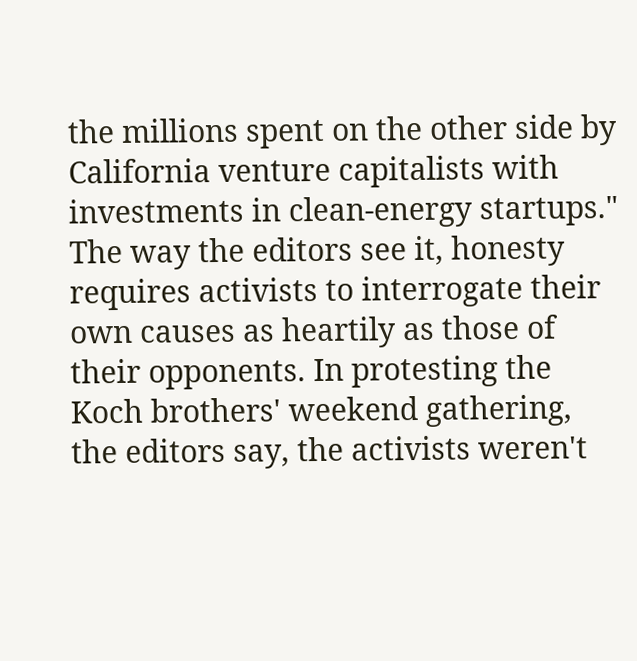the millions spent on the other side by California venture capitalists with investments in clean-energy startups." The way the editors see it, honesty requires activists to interrogate their own causes as heartily as those of their opponents. In protesting the Koch brothers' weekend gathering, the editors say, the activists weren't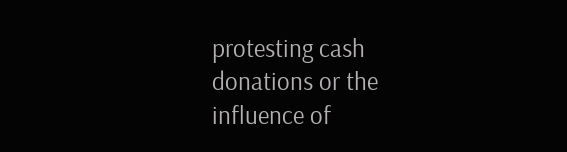protesting cash donations or the influence of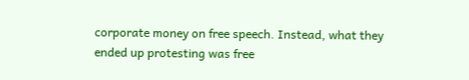corporate money on free speech. Instead, what they ended up protesting was free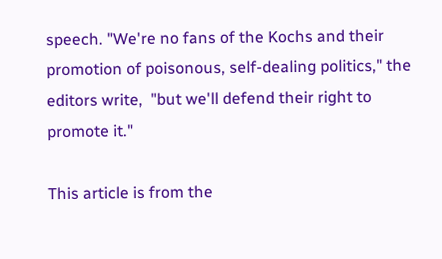speech. "We're no fans of the Kochs and their promotion of poisonous, self-dealing politics," the editors write,  "but we'll defend their right to promote it."

This article is from the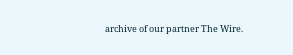archive of our partner The Wire.